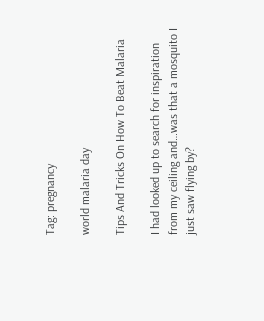Tag: pregnancy

world malaria day

Tips And Tricks On How To Beat Malaria

I had looked up to search for inspiration from my ceiling and…was that a mosquito I just saw flying by?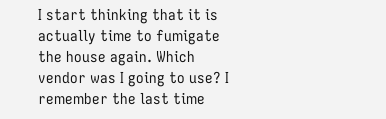I start thinking that it is actually time to fumigate the house again. Which vendor was I going to use? I remember the last time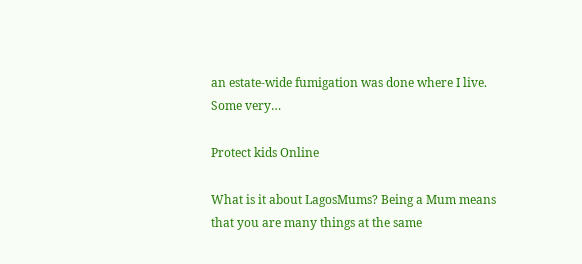an estate-wide fumigation was done where I live. Some very…

Protect kids Online

What is it about LagosMums? Being a Mum means that you are many things at the same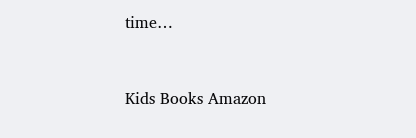time…


Kids Books Amazon